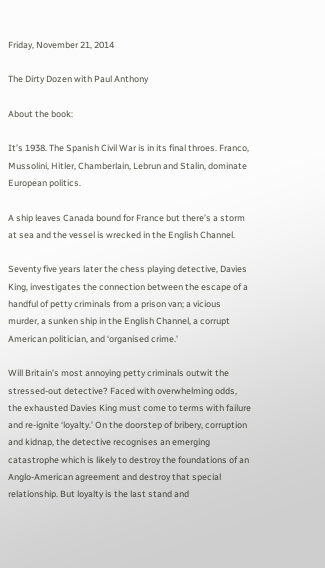Friday, November 21, 2014

The Dirty Dozen with Paul Anthony

About the book:

It’s 1938. The Spanish Civil War is in its final throes. Franco, Mussolini, Hitler, Chamberlain, Lebrun and Stalin, dominate European politics.

A ship leaves Canada bound for France but there’s a storm at sea and the vessel is wrecked in the English Channel.

Seventy five years later the chess playing detective, Davies King, investigates the connection between the escape of a handful of petty criminals from a prison van; a vicious murder, a sunken ship in the English Channel, a corrupt American politician, and ‘organised crime.'

Will Britain’s most annoying petty criminals outwit the stressed-out detective? Faced with overwhelming odds, the exhausted Davies King must come to terms with failure and re-ignite ‘loyalty.’ On the doorstep of bribery, corruption and kidnap, the detective recognises an emerging catastrophe which is likely to destroy the foundations of an Anglo-American agreement and destroy that special relationship. But loyalty is the last stand and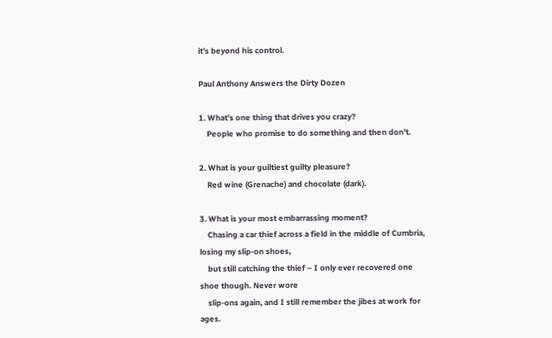it’s beyond his control.

Paul Anthony Answers the Dirty Dozen

1. What’s one thing that drives you crazy?
    People who promise to do something and then don’t.

2. What is your guiltiest guilty pleasure?
    Red wine (Grenache) and chocolate (dark).

3. What is your most embarrassing moment?
    Chasing a car thief across a field in the middle of Cumbria, losing my slip-on shoes,
    but still catching the thief – I only ever recovered one shoe though. Never wore
    slip-ons again, and I still remember the jibes at work for ages.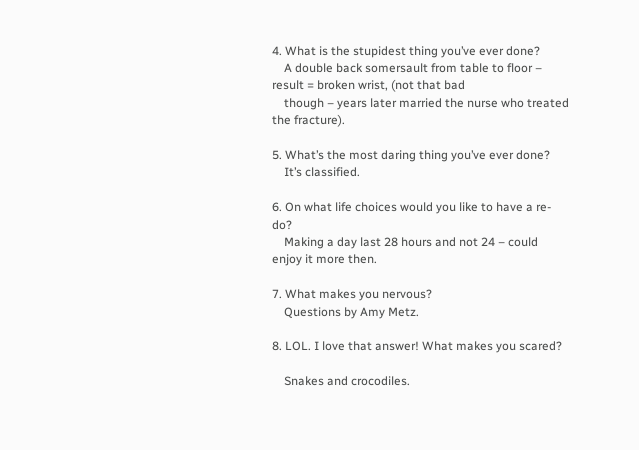4. What is the stupidest thing you’ve ever done?
    A double back somersault from table to floor – result = broken wrist, (not that bad
    though – years later married the nurse who treated the fracture).

5. What’s the most daring thing you’ve ever done?
    It’s classified.

6. On what life choices would you like to have a re-do?
    Making a day last 28 hours and not 24 – could enjoy it more then.

7. What makes you nervous?
    Questions by Amy Metz.

8. LOL. I love that answer! What makes you scared?

    Snakes and crocodiles.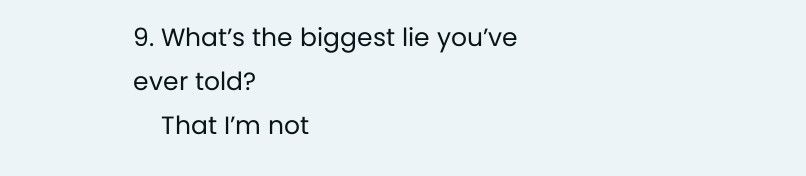9. What’s the biggest lie you’ve ever told?
    That I’m not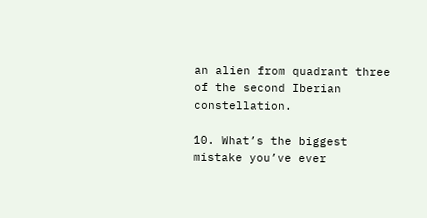an alien from quadrant three of the second Iberian constellation.

10. What’s the biggest mistake you’ve ever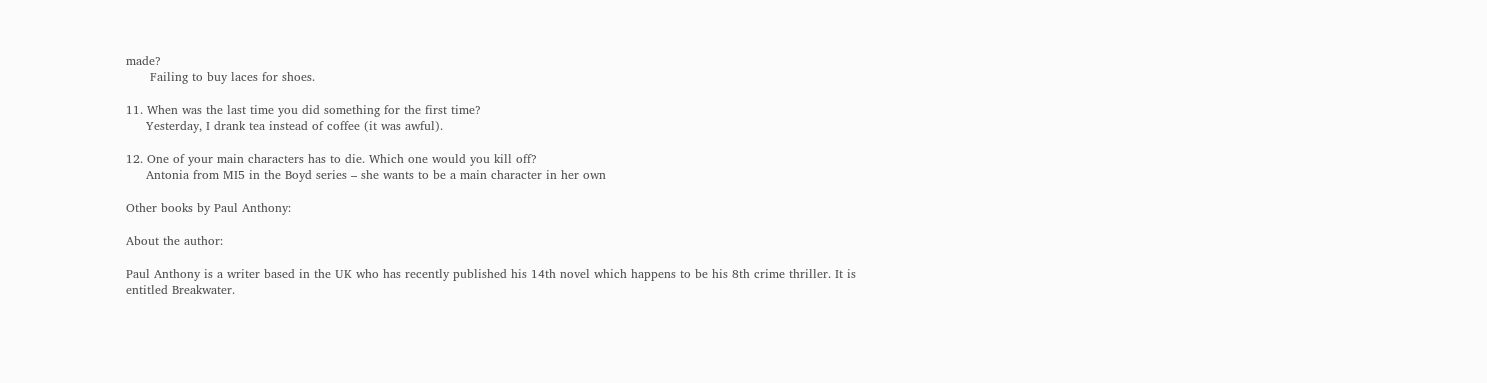made?
      Failing to buy laces for shoes.

11. When was the last time you did something for the first time?
     Yesterday, I drank tea instead of coffee (it was awful).

12. One of your main characters has to die. Which one would you kill off?
     Antonia from MI5 in the Boyd series – she wants to be a main character in her own

Other books by Paul Anthony:

About the author:

Paul Anthony is a writer based in the UK who has recently published his 14th novel which happens to be his 8th crime thriller. It is entitled Breakwater.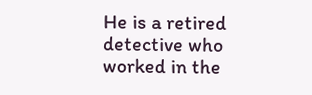He is a retired detective who worked in the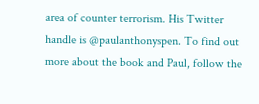area of counter terrorism. His Twitter handle is @paulanthonyspen. To find out more about the book and Paul, follow the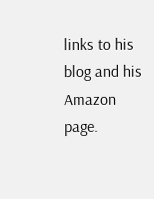links to his blog and his Amazon page.